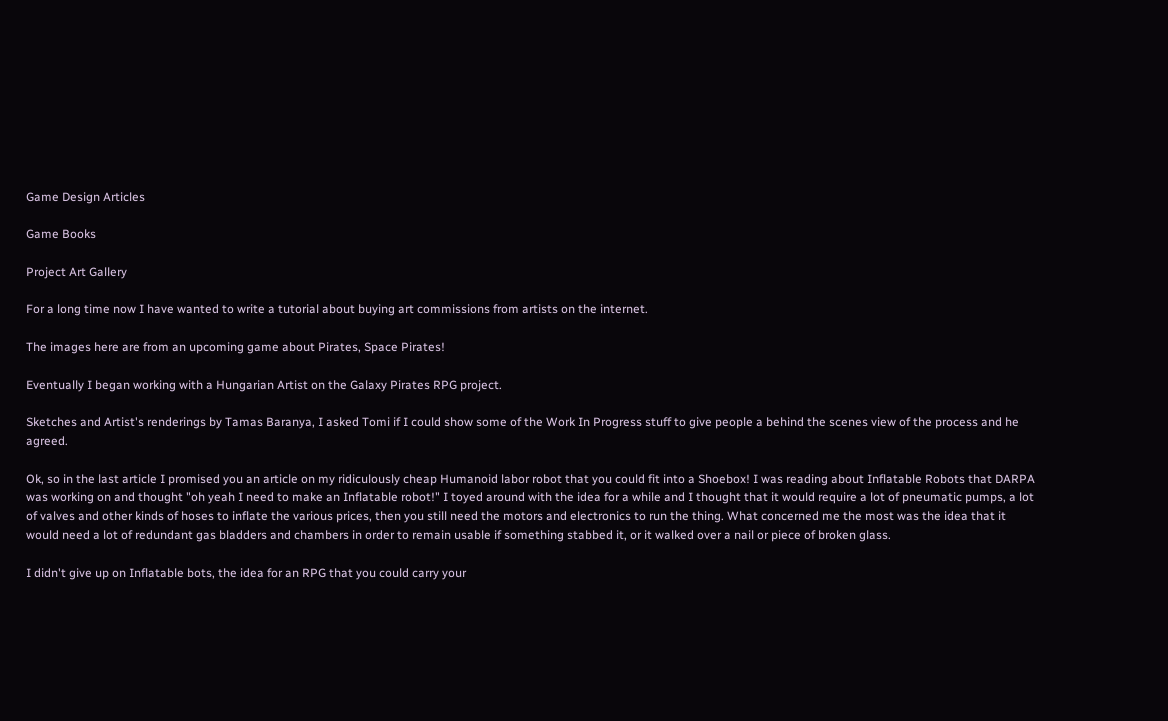Game Design Articles

Game Books

Project Art Gallery

For a long time now I have wanted to write a tutorial about buying art commissions from artists on the internet.

The images here are from an upcoming game about Pirates, Space Pirates!

Eventually I began working with a Hungarian Artist on the Galaxy Pirates RPG project.

Sketches and Artist's renderings by Tamas Baranya, I asked Tomi if I could show some of the Work In Progress stuff to give people a behind the scenes view of the process and he agreed.

Ok, so in the last article I promised you an article on my ridiculously cheap Humanoid labor robot that you could fit into a Shoebox! I was reading about Inflatable Robots that DARPA was working on and thought "oh yeah I need to make an Inflatable robot!" I toyed around with the idea for a while and I thought that it would require a lot of pneumatic pumps, a lot of valves and other kinds of hoses to inflate the various prices, then you still need the motors and electronics to run the thing. What concerned me the most was the idea that it would need a lot of redundant gas bladders and chambers in order to remain usable if something stabbed it, or it walked over a nail or piece of broken glass.

I didn't give up on Inflatable bots, the idea for an RPG that you could carry your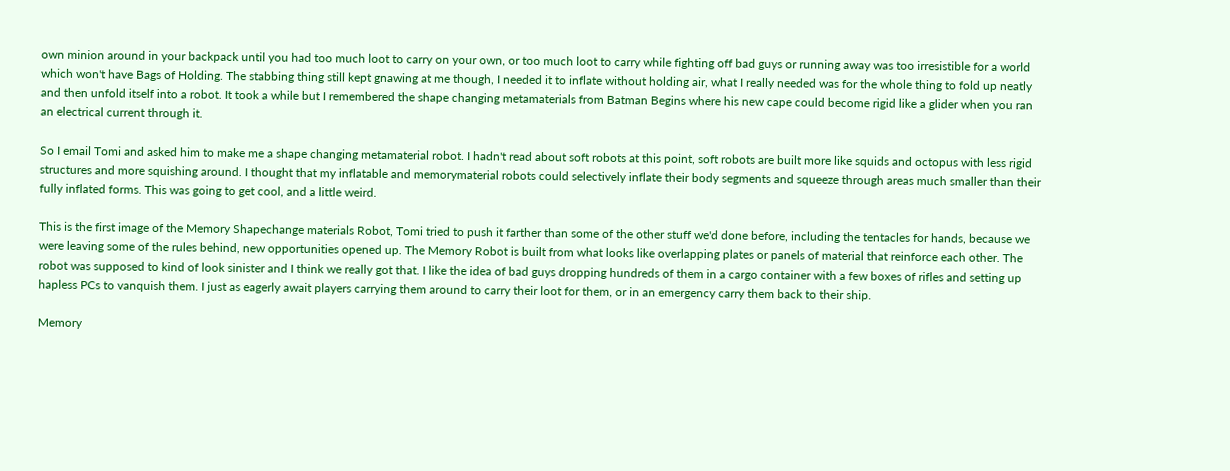own minion around in your backpack until you had too much loot to carry on your own, or too much loot to carry while fighting off bad guys or running away was too irresistible for a world which won't have Bags of Holding. The stabbing thing still kept gnawing at me though, I needed it to inflate without holding air, what I really needed was for the whole thing to fold up neatly and then unfold itself into a robot. It took a while but I remembered the shape changing metamaterials from Batman Begins where his new cape could become rigid like a glider when you ran an electrical current through it.

So I email Tomi and asked him to make me a shape changing metamaterial robot. I hadn't read about soft robots at this point, soft robots are built more like squids and octopus with less rigid structures and more squishing around. I thought that my inflatable and memorymaterial robots could selectively inflate their body segments and squeeze through areas much smaller than their fully inflated forms. This was going to get cool, and a little weird.

This is the first image of the Memory Shapechange materials Robot, Tomi tried to push it farther than some of the other stuff we'd done before, including the tentacles for hands, because we were leaving some of the rules behind, new opportunities opened up. The Memory Robot is built from what looks like overlapping plates or panels of material that reinforce each other. The robot was supposed to kind of look sinister and I think we really got that. I like the idea of bad guys dropping hundreds of them in a cargo container with a few boxes of rifles and setting up hapless PCs to vanquish them. I just as eagerly await players carrying them around to carry their loot for them, or in an emergency carry them back to their ship.

Memory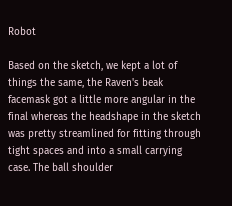Robot

Based on the sketch, we kept a lot of things the same, the Raven's beak facemask got a little more angular in the final whereas the headshape in the sketch was pretty streamlined for fitting through tight spaces and into a small carrying case. The ball shoulder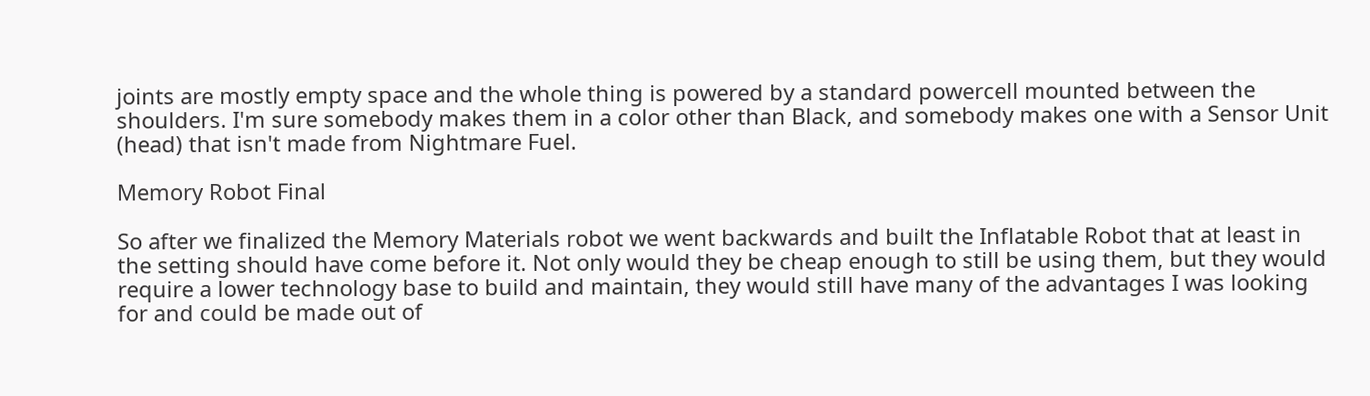joints are mostly empty space and the whole thing is powered by a standard powercell mounted between the shoulders. I'm sure somebody makes them in a color other than Black, and somebody makes one with a Sensor Unit (head) that isn't made from Nightmare Fuel.

Memory Robot Final

So after we finalized the Memory Materials robot we went backwards and built the Inflatable Robot that at least in the setting should have come before it. Not only would they be cheap enough to still be using them, but they would require a lower technology base to build and maintain, they would still have many of the advantages I was looking for and could be made out of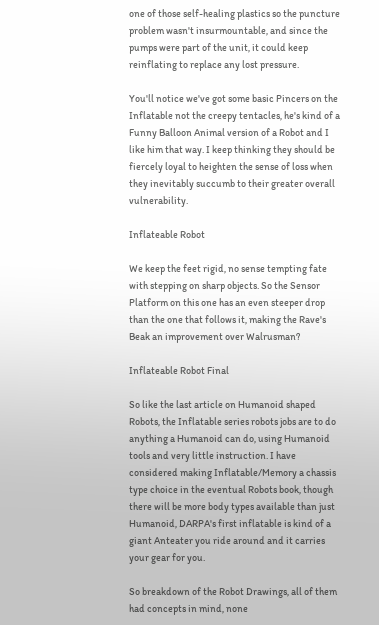one of those self-healing plastics so the puncture problem wasn't insurmountable, and since the pumps were part of the unit, it could keep reinflating to replace any lost pressure.

You'll notice we've got some basic Pincers on the Inflatable not the creepy tentacles, he's kind of a Funny Balloon Animal version of a Robot and I like him that way. I keep thinking they should be fiercely loyal to heighten the sense of loss when they inevitably succumb to their greater overall vulnerability.

Inflateable Robot

We keep the feet rigid, no sense tempting fate with stepping on sharp objects. So the Sensor Platform on this one has an even steeper drop than the one that follows it, making the Rave's Beak an improvement over Walrusman?

Inflateable Robot Final

So like the last article on Humanoid shaped Robots, the Inflatable series robots jobs are to do anything a Humanoid can do, using Humanoid tools and very little instruction. I have considered making Inflatable/Memory a chassis type choice in the eventual Robots book, though there will be more body types available than just Humanoid, DARPA's first inflatable is kind of a giant Anteater you ride around and it carries your gear for you.

So breakdown of the Robot Drawings, all of them had concepts in mind, none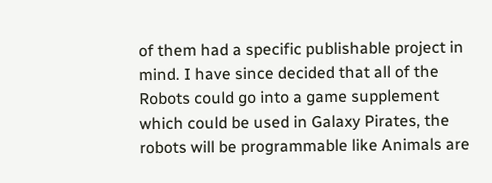of them had a specific publishable project in mind. I have since decided that all of the Robots could go into a game supplement which could be used in Galaxy Pirates, the robots will be programmable like Animals are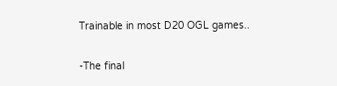Trainable in most D20 OGL games..

-The final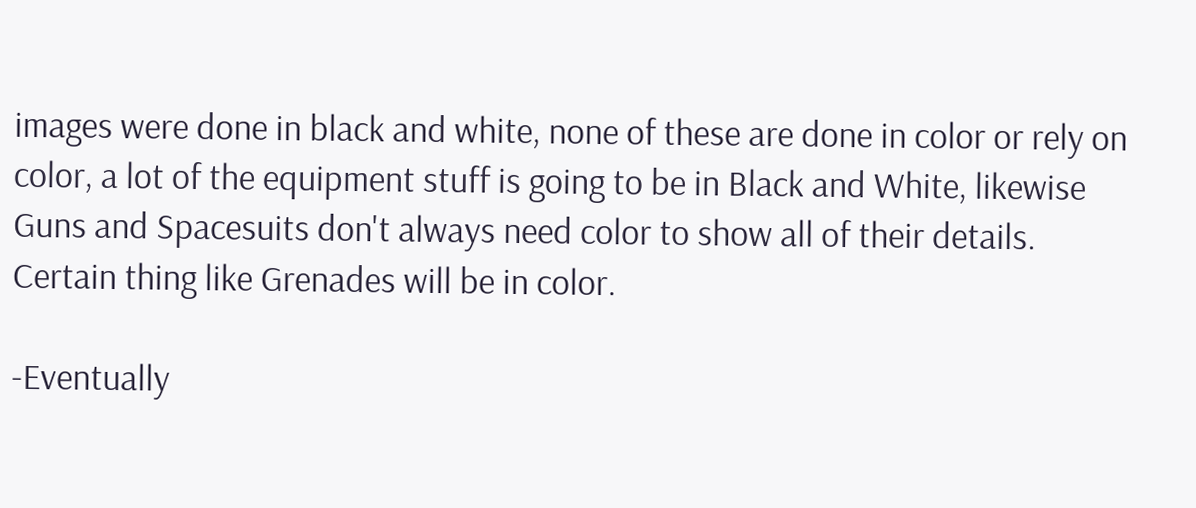images were done in black and white, none of these are done in color or rely on color, a lot of the equipment stuff is going to be in Black and White, likewise Guns and Spacesuits don't always need color to show all of their details. Certain thing like Grenades will be in color.

-Eventually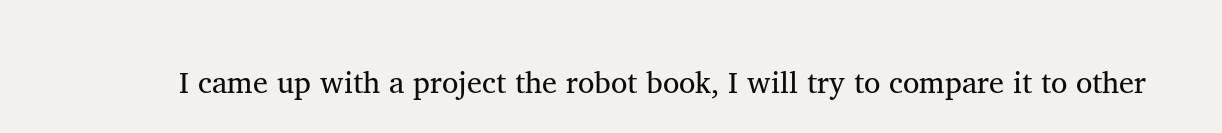I came up with a project the robot book, I will try to compare it to other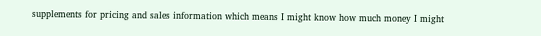supplements for pricing and sales information which means I might know how much money I might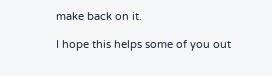make back on it.

I hope this helps some of you out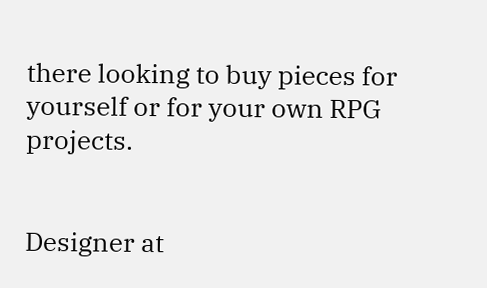there looking to buy pieces for yourself or for your own RPG projects.


Designer at